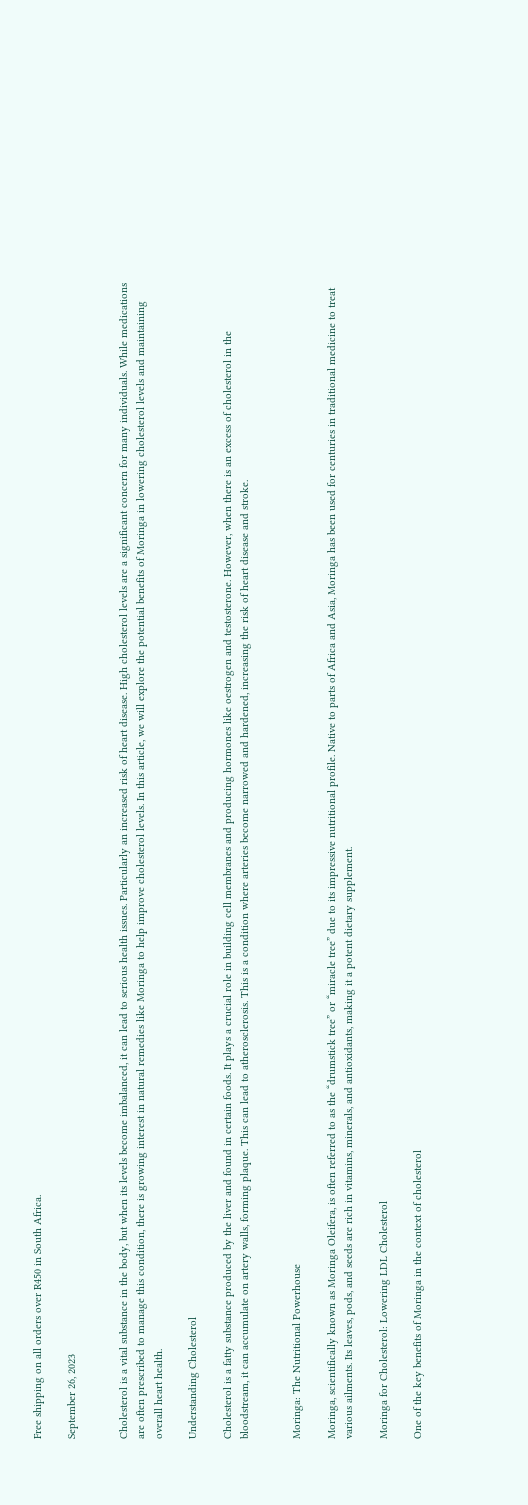Free shipping on all orders over R450 in South Africa.

September 26, 2023


Cholesterol is a vital substance in the body, but when its levels become imbalanced, it can lead to serious health issues. Particularly an increased risk of heart disease. High cholesterol levels are a significant concern for many individuals. While medications are often prescribed to manage this condition, there is growing interest in natural remedies like Moringa to help improve cholesterol levels. In this article, we will explore the potential benefits of Moringa in lowering cholesterol levels and maintaining overall heart health.

Understanding Cholesterol

Cholesterol is a fatty substance produced by the liver and found in certain foods. It plays a crucial role in building cell membranes and producing hormones like oestrogen and testosterone. However, when there is an excess of cholesterol in the bloodstream, it can accumulate on artery walls, forming plaque. This can lead to atherosclerosis. This is a condition where arteries become narrowed and hardened, increasing the risk of heart disease and stroke.


Moringa: The Nutritional Powerhouse

Moringa, scientifically known as Moringa Oleifera, is often referred to as the “drumstick tree” or “miracle tree” due to its impressive nutritional profile. Native to parts of Africa and Asia, Moringa has been used for centuries in traditional medicine to treat various ailments. Its leaves, pods, and seeds are rich in vitamins, minerals, and antioxidants, making it a potent dietary supplement.

Moringa for Cholesterol: Lowering LDL Cholesterol

One of the key benefits of Moringa in the context of cholesterol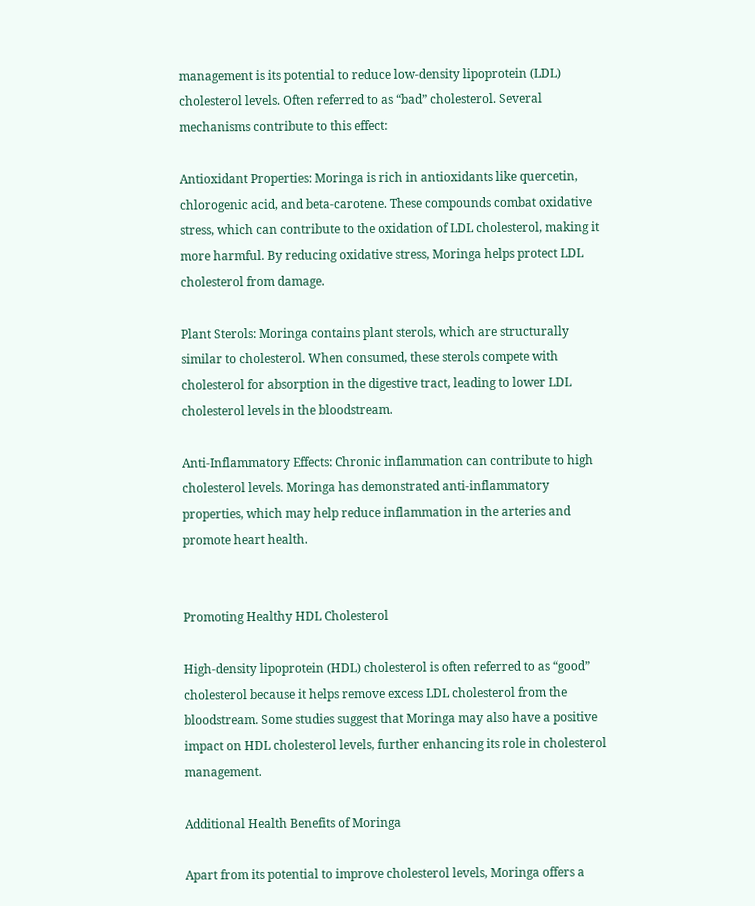management is its potential to reduce low-density lipoprotein (LDL) cholesterol levels. Often referred to as “bad” cholesterol. Several mechanisms contribute to this effect:

Antioxidant Properties: Moringa is rich in antioxidants like quercetin, chlorogenic acid, and beta-carotene. These compounds combat oxidative stress, which can contribute to the oxidation of LDL cholesterol, making it more harmful. By reducing oxidative stress, Moringa helps protect LDL cholesterol from damage.

Plant Sterols: Moringa contains plant sterols, which are structurally similar to cholesterol. When consumed, these sterols compete with cholesterol for absorption in the digestive tract, leading to lower LDL cholesterol levels in the bloodstream.

Anti-Inflammatory Effects: Chronic inflammation can contribute to high cholesterol levels. Moringa has demonstrated anti-inflammatory properties, which may help reduce inflammation in the arteries and promote heart health.


Promoting Healthy HDL Cholesterol

High-density lipoprotein (HDL) cholesterol is often referred to as “good” cholesterol because it helps remove excess LDL cholesterol from the bloodstream. Some studies suggest that Moringa may also have a positive impact on HDL cholesterol levels, further enhancing its role in cholesterol management.

Additional Health Benefits of Moringa

Apart from its potential to improve cholesterol levels, Moringa offers a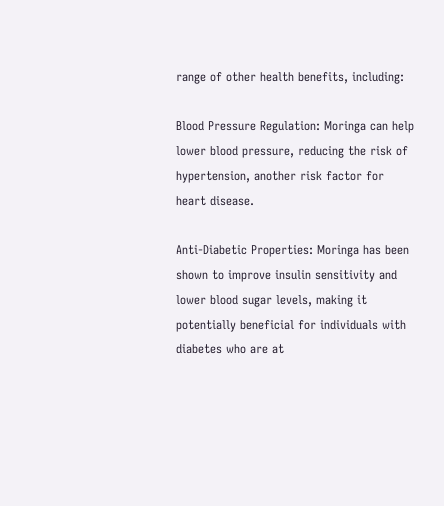range of other health benefits, including:

Blood Pressure Regulation: Moringa can help lower blood pressure, reducing the risk of hypertension, another risk factor for heart disease.

Anti-Diabetic Properties: Moringa has been shown to improve insulin sensitivity and lower blood sugar levels, making it potentially beneficial for individuals with diabetes who are at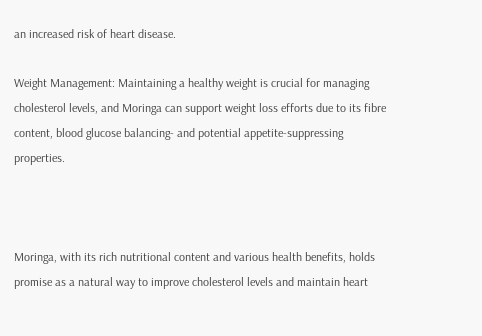an increased risk of heart disease.

Weight Management: Maintaining a healthy weight is crucial for managing cholesterol levels, and Moringa can support weight loss efforts due to its fibre content, blood glucose balancing- and potential appetite-suppressing properties.



Moringa, with its rich nutritional content and various health benefits, holds promise as a natural way to improve cholesterol levels and maintain heart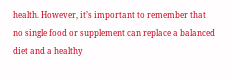health. However, it’s important to remember that no single food or supplement can replace a balanced diet and a healthy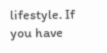lifestyle. If you have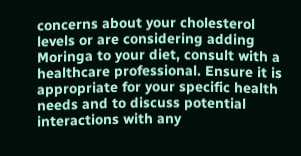concerns about your cholesterol levels or are considering adding Moringa to your diet, consult with a healthcare professional. Ensure it is appropriate for your specific health needs and to discuss potential interactions with any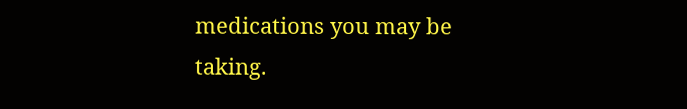medications you may be taking.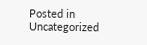Posted in Uncategorized